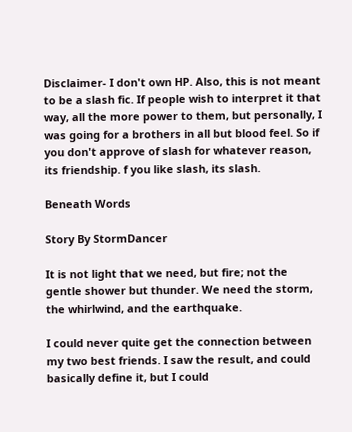Disclaimer- I don't own HP. Also, this is not meant to be a slash fic. If people wish to interpret it that way, all the more power to them, but personally, I was going for a brothers in all but blood feel. So if you don't approve of slash for whatever reason, its friendship. f you like slash, its slash.

Beneath Words

Story By StormDancer

It is not light that we need, but fire; not the gentle shower but thunder. We need the storm, the whirlwind, and the earthquake.

I could never quite get the connection between my two best friends. I saw the result, and could basically define it, but I could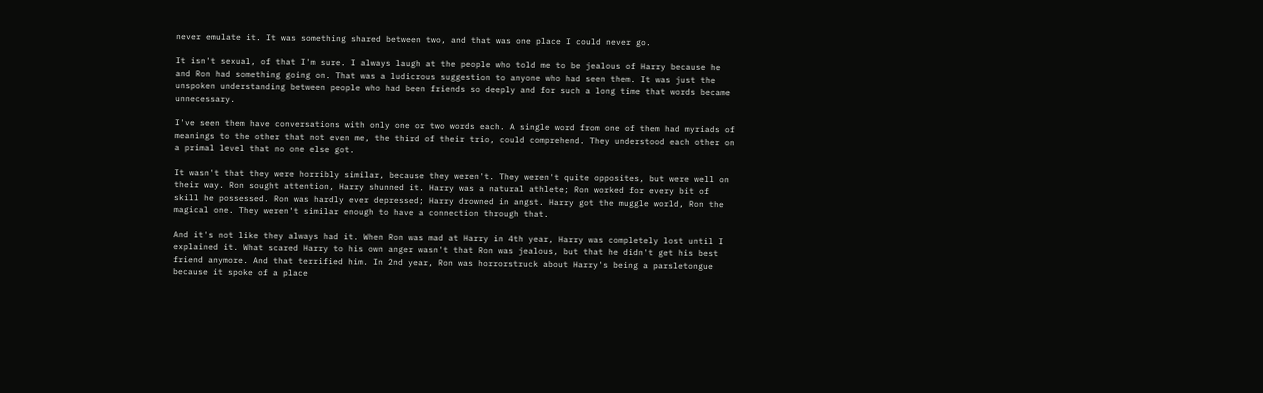never emulate it. It was something shared between two, and that was one place I could never go.

It isn't sexual, of that I'm sure. I always laugh at the people who told me to be jealous of Harry because he and Ron had something going on. That was a ludicrous suggestion to anyone who had seen them. It was just the unspoken understanding between people who had been friends so deeply and for such a long time that words became unnecessary.

I've seen them have conversations with only one or two words each. A single word from one of them had myriads of meanings to the other that not even me, the third of their trio, could comprehend. They understood each other on a primal level that no one else got.

It wasn't that they were horribly similar, because they weren't. They weren't quite opposites, but were well on their way. Ron sought attention, Harry shunned it. Harry was a natural athlete; Ron worked for every bit of skill he possessed. Ron was hardly ever depressed; Harry drowned in angst. Harry got the muggle world, Ron the magical one. They weren't similar enough to have a connection through that.

And it's not like they always had it. When Ron was mad at Harry in 4th year, Harry was completely lost until I explained it. What scared Harry to his own anger wasn't that Ron was jealous, but that he didn't get his best friend anymore. And that terrified him. In 2nd year, Ron was horrorstruck about Harry's being a parsletongue because it spoke of a place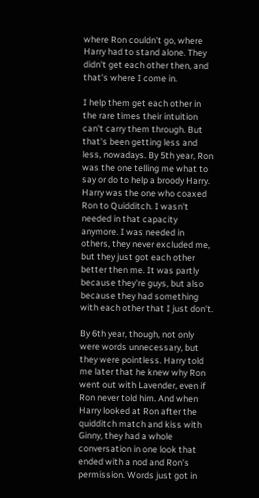where Ron couldn't go, where Harry had to stand alone. They didn't get each other then, and that's where I come in.

I help them get each other in the rare times their intuition can't carry them through. But that's been getting less and less, nowadays. By 5th year, Ron was the one telling me what to say or do to help a broody Harry. Harry was the one who coaxed Ron to Quidditch. I wasn't needed in that capacity anymore. I was needed in others, they never excluded me, but they just got each other better then me. It was partly because they're guys, but also because they had something with each other that I just don't.

By 6th year, though, not only were words unnecessary, but they were pointless. Harry told me later that he knew why Ron went out with Lavender, even if Ron never told him. And when Harry looked at Ron after the quidditch match and kiss with Ginny, they had a whole conversation in one look that ended with a nod and Ron's permission. Words just got in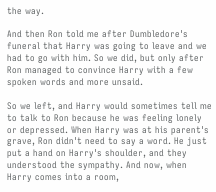the way.

And then Ron told me after Dumbledore's funeral that Harry was going to leave and we had to go with him. So we did, but only after Ron managed to convince Harry with a few spoken words and more unsaid.

So we left, and Harry would sometimes tell me to talk to Ron because he was feeling lonely or depressed. When Harry was at his parent's grave, Ron didn't need to say a word. He just put a hand on Harry's shoulder, and they understood the sympathy. And now, when Harry comes into a room,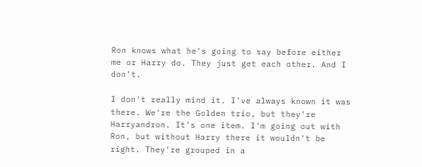Ron knows what he's going to say before either me or Harry do. They just get each other. And I don't.

I don't really mind it. I've always known it was there. We're the Golden trio, but they're Harryandron. It's one item. I'm going out with Ron, but without Harry there it wouldn't be right. They're grouped in a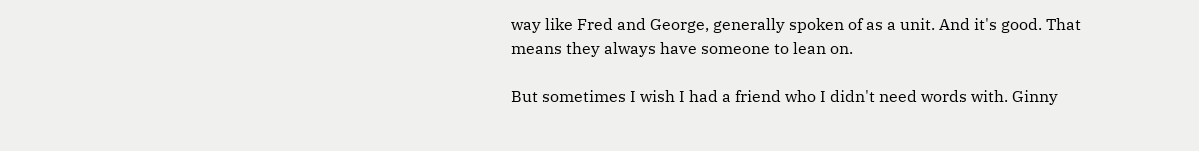way like Fred and George, generally spoken of as a unit. And it's good. That means they always have someone to lean on.

But sometimes I wish I had a friend who I didn't need words with. Ginny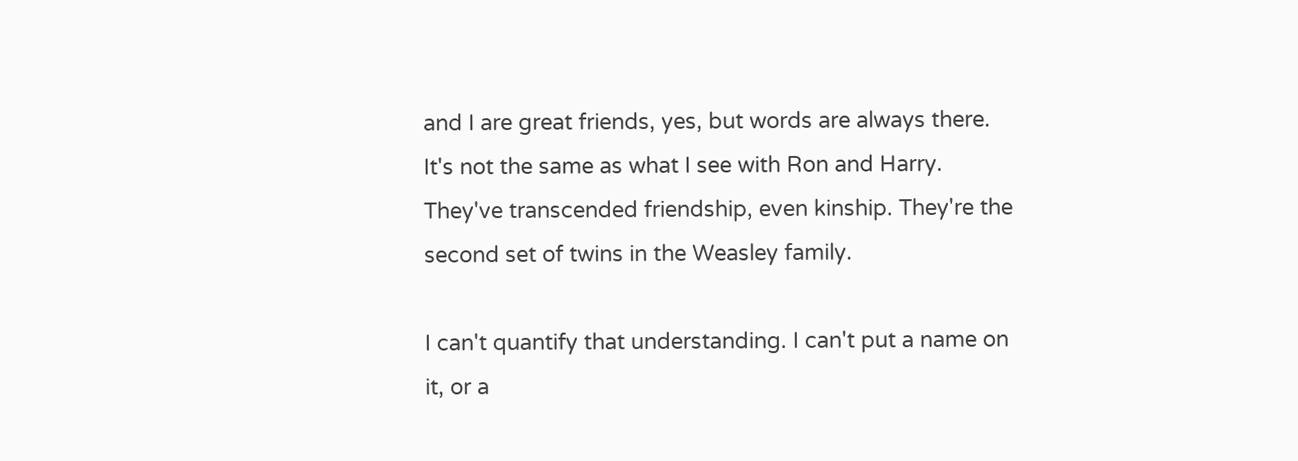and I are great friends, yes, but words are always there. It's not the same as what I see with Ron and Harry. They've transcended friendship, even kinship. They're the second set of twins in the Weasley family.

I can't quantify that understanding. I can't put a name on it, or a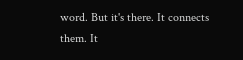word. But it's there. It connects them. It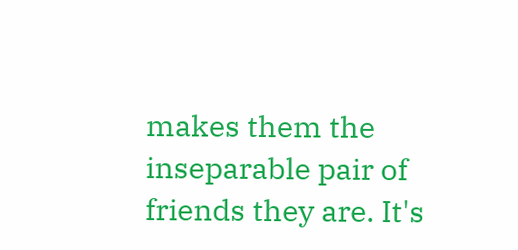makes them the inseparable pair of friends they are. It's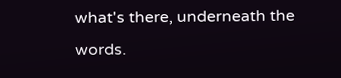what's there, underneath the words.